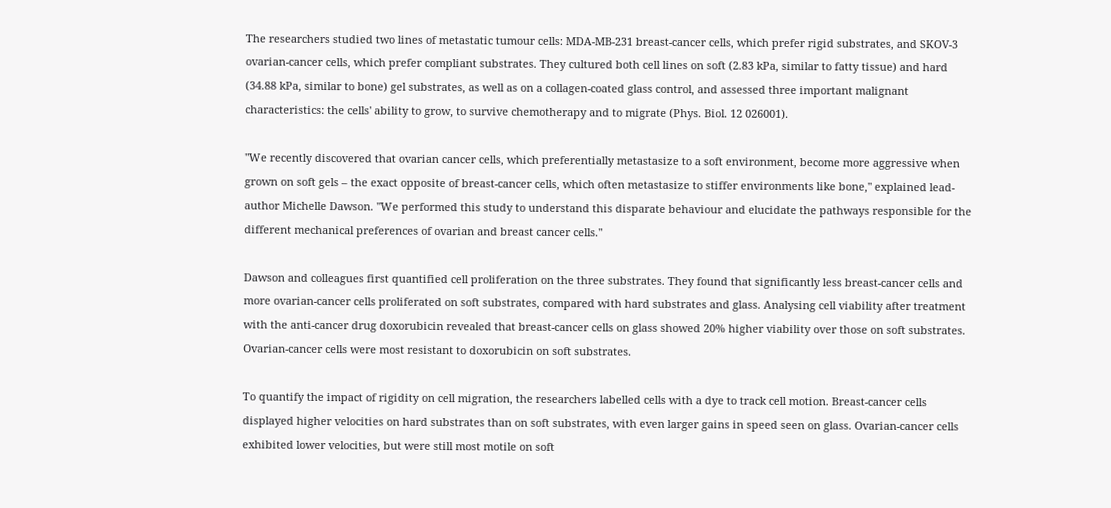The researchers studied two lines of metastatic tumour cells: MDA-MB-231 breast-cancer cells, which prefer rigid substrates, and SKOV-3 ovarian-cancer cells, which prefer compliant substrates. They cultured both cell lines on soft (2.83 kPa, similar to fatty tissue) and hard (34.88 kPa, similar to bone) gel substrates, as well as on a collagen-coated glass control, and assessed three important malignant characteristics: the cells' ability to grow, to survive chemotherapy and to migrate (Phys. Biol. 12 026001).

"We recently discovered that ovarian cancer cells, which preferentially metastasize to a soft environment, become more aggressive when grown on soft gels – the exact opposite of breast-cancer cells, which often metastasize to stiffer environments like bone," explained lead-author Michelle Dawson. "We performed this study to understand this disparate behaviour and elucidate the pathways responsible for the different mechanical preferences of ovarian and breast cancer cells."

Dawson and colleagues first quantified cell proliferation on the three substrates. They found that significantly less breast-cancer cells and more ovarian-cancer cells proliferated on soft substrates, compared with hard substrates and glass. Analysing cell viability after treatment with the anti-cancer drug doxorubicin revealed that breast-cancer cells on glass showed 20% higher viability over those on soft substrates. Ovarian-cancer cells were most resistant to doxorubicin on soft substrates.

To quantify the impact of rigidity on cell migration, the researchers labelled cells with a dye to track cell motion. Breast-cancer cells displayed higher velocities on hard substrates than on soft substrates, with even larger gains in speed seen on glass. Ovarian-cancer cells exhibited lower velocities, but were still most motile on soft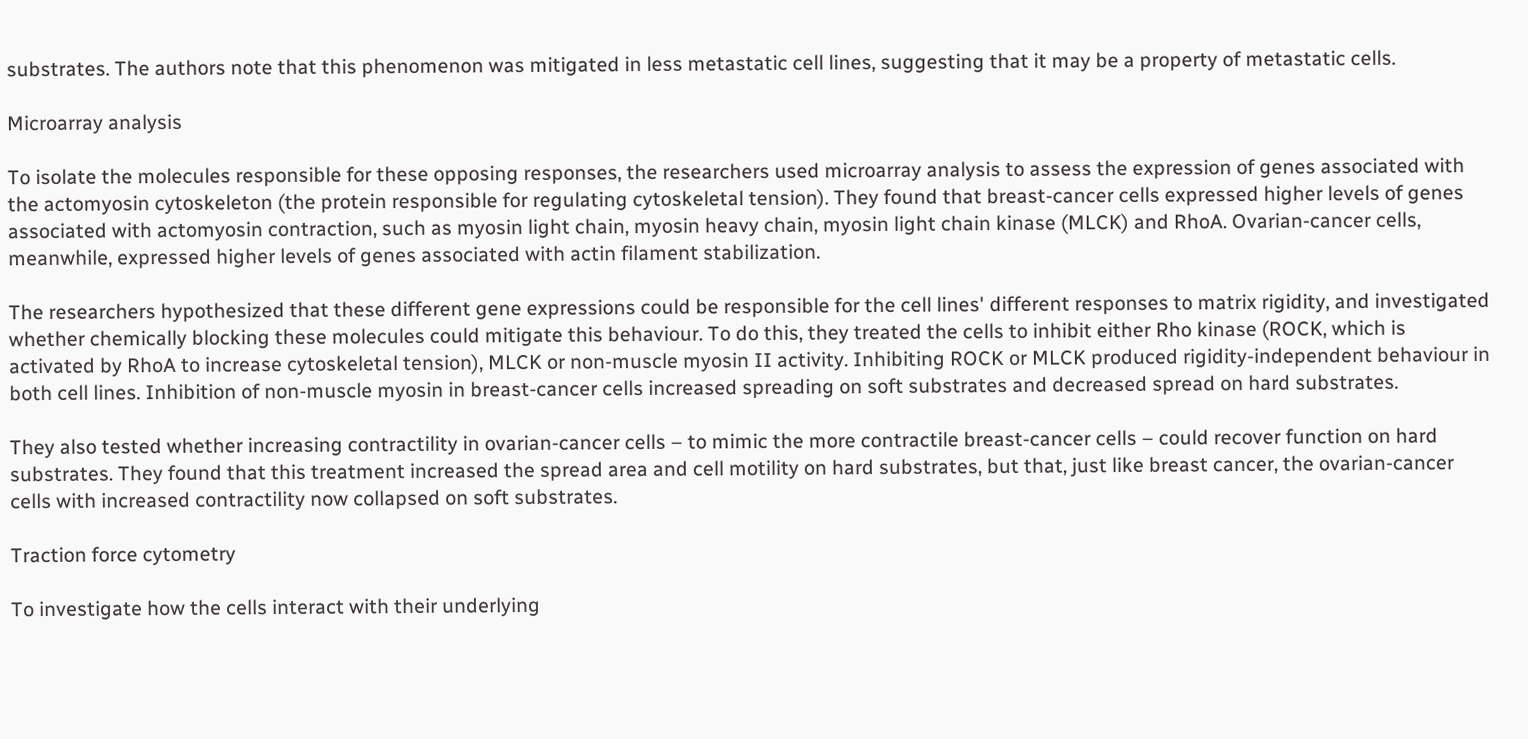substrates. The authors note that this phenomenon was mitigated in less metastatic cell lines, suggesting that it may be a property of metastatic cells.

Microarray analysis

To isolate the molecules responsible for these opposing responses, the researchers used microarray analysis to assess the expression of genes associated with the actomyosin cytoskeleton (the protein responsible for regulating cytoskeletal tension). They found that breast-cancer cells expressed higher levels of genes associated with actomyosin contraction, such as myosin light chain, myosin heavy chain, myosin light chain kinase (MLCK) and RhoA. Ovarian-cancer cells, meanwhile, expressed higher levels of genes associated with actin filament stabilization.

The researchers hypothesized that these different gene expressions could be responsible for the cell lines' different responses to matrix rigidity, and investigated whether chemically blocking these molecules could mitigate this behaviour. To do this, they treated the cells to inhibit either Rho kinase (ROCK, which is activated by RhoA to increase cytoskeletal tension), MLCK or non-muscle myosin II activity. Inhibiting ROCK or MLCK produced rigidity-independent behaviour in both cell lines. Inhibition of non-muscle myosin in breast-cancer cells increased spreading on soft substrates and decreased spread on hard substrates.

They also tested whether increasing contractility in ovarian-cancer cells – to mimic the more contractile breast-cancer cells – could recover function on hard substrates. They found that this treatment increased the spread area and cell motility on hard substrates, but that, just like breast cancer, the ovarian-cancer cells with increased contractility now collapsed on soft substrates.

Traction force cytometry

To investigate how the cells interact with their underlying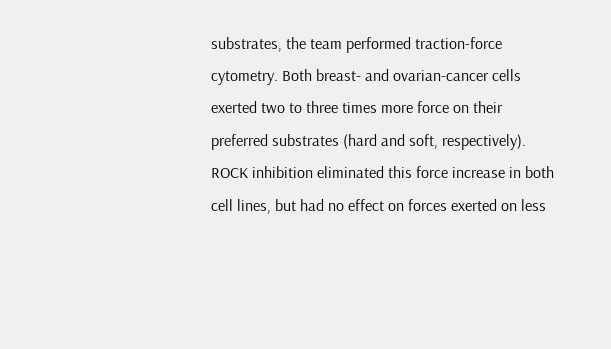substrates, the team performed traction-force cytometry. Both breast- and ovarian-cancer cells exerted two to three times more force on their preferred substrates (hard and soft, respectively). ROCK inhibition eliminated this force increase in both cell lines, but had no effect on forces exerted on less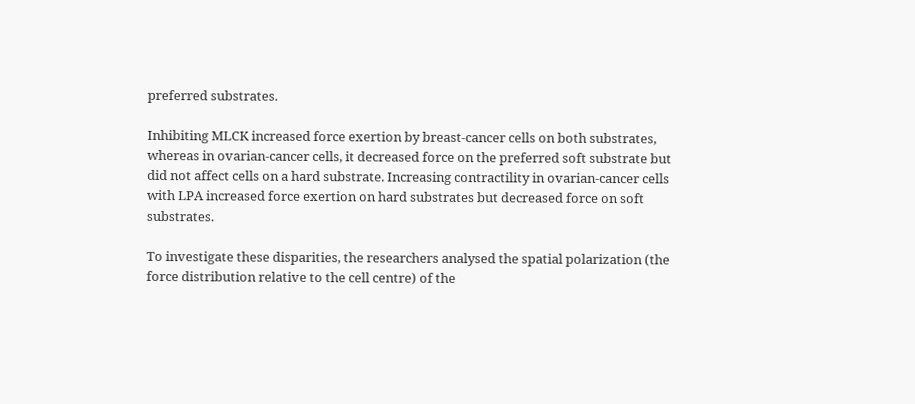preferred substrates.

Inhibiting MLCK increased force exertion by breast-cancer cells on both substrates, whereas in ovarian-cancer cells, it decreased force on the preferred soft substrate but did not affect cells on a hard substrate. Increasing contractility in ovarian-cancer cells with LPA increased force exertion on hard substrates but decreased force on soft substrates.

To investigate these disparities, the researchers analysed the spatial polarization (the force distribution relative to the cell centre) of the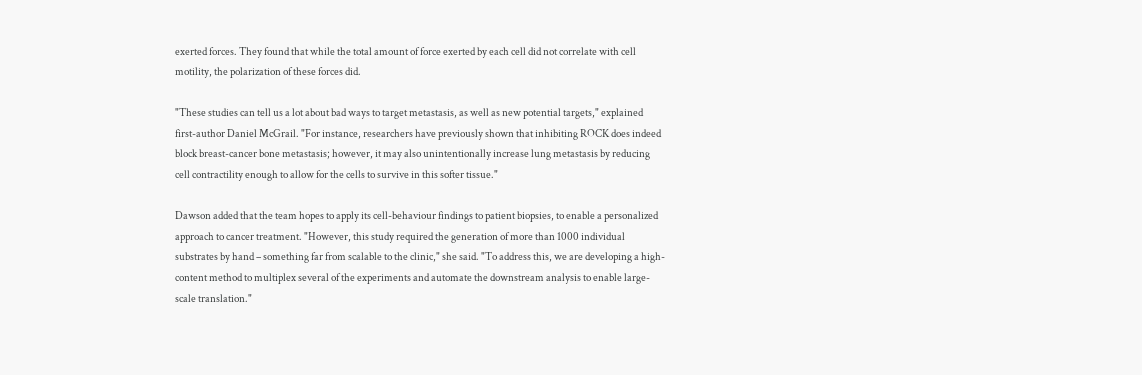exerted forces. They found that while the total amount of force exerted by each cell did not correlate with cell motility, the polarization of these forces did.

"These studies can tell us a lot about bad ways to target metastasis, as well as new potential targets," explained first-author Daniel McGrail. "For instance, researchers have previously shown that inhibiting ROCK does indeed block breast-cancer bone metastasis; however, it may also unintentionally increase lung metastasis by reducing cell contractility enough to allow for the cells to survive in this softer tissue."

Dawson added that the team hopes to apply its cell-behaviour findings to patient biopsies, to enable a personalized approach to cancer treatment. "However, this study required the generation of more than 1000 individual substrates by hand – something far from scalable to the clinic," she said. "To address this, we are developing a high-content method to multiplex several of the experiments and automate the downstream analysis to enable large-scale translation."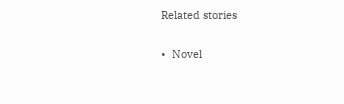Related stories

•  Novel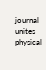journal unites physical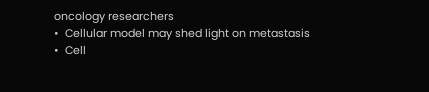oncology researchers
•  Cellular model may shed light on metastasis
•  Cell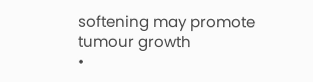softening may promote tumour growth
•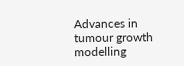Advances in tumour growth modelling